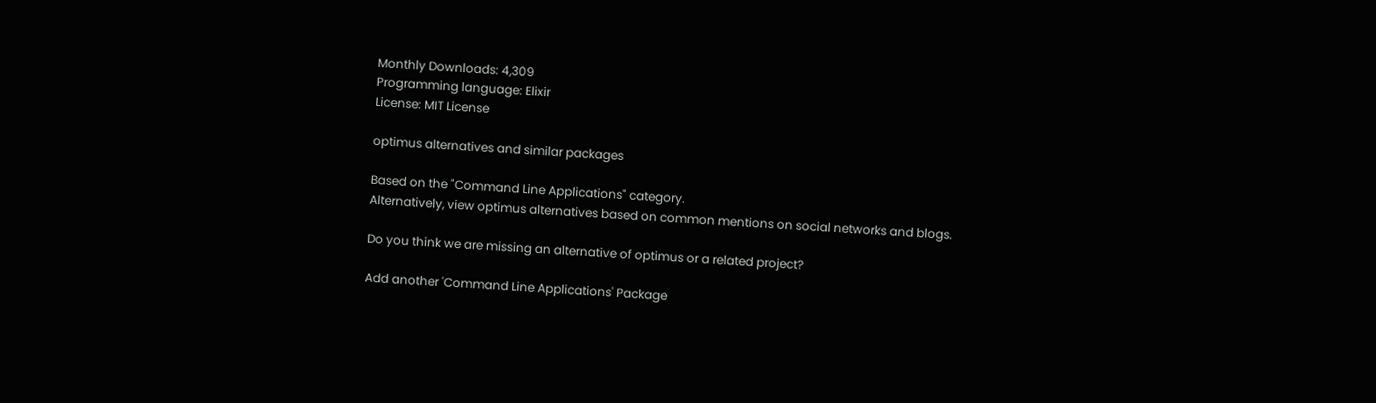Monthly Downloads: 4,309
Programming language: Elixir
License: MIT License

optimus alternatives and similar packages

Based on the "Command Line Applications" category.
Alternatively, view optimus alternatives based on common mentions on social networks and blogs.

Do you think we are missing an alternative of optimus or a related project?

Add another 'Command Line Applications' Package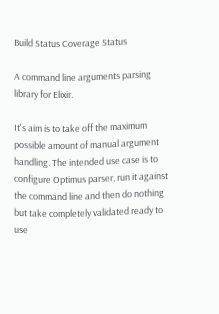Build Status Coverage Status

A command line arguments parsing library for Elixir.

It's aim is to take off the maximum possible amount of manual argument handling. The intended use case is to configure Optimus parser, run it against the command line and then do nothing but take completely validated ready to use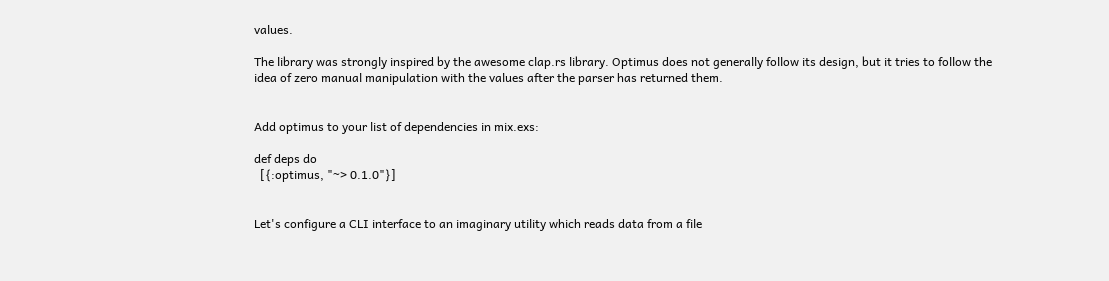values.

The library was strongly inspired by the awesome clap.rs library. Optimus does not generally follow its design, but it tries to follow the idea of zero manual manipulation with the values after the parser has returned them.


Add optimus to your list of dependencies in mix.exs:

def deps do
  [{:optimus, "~> 0.1.0"}]


Let's configure a CLI interface to an imaginary utility which reads data from a file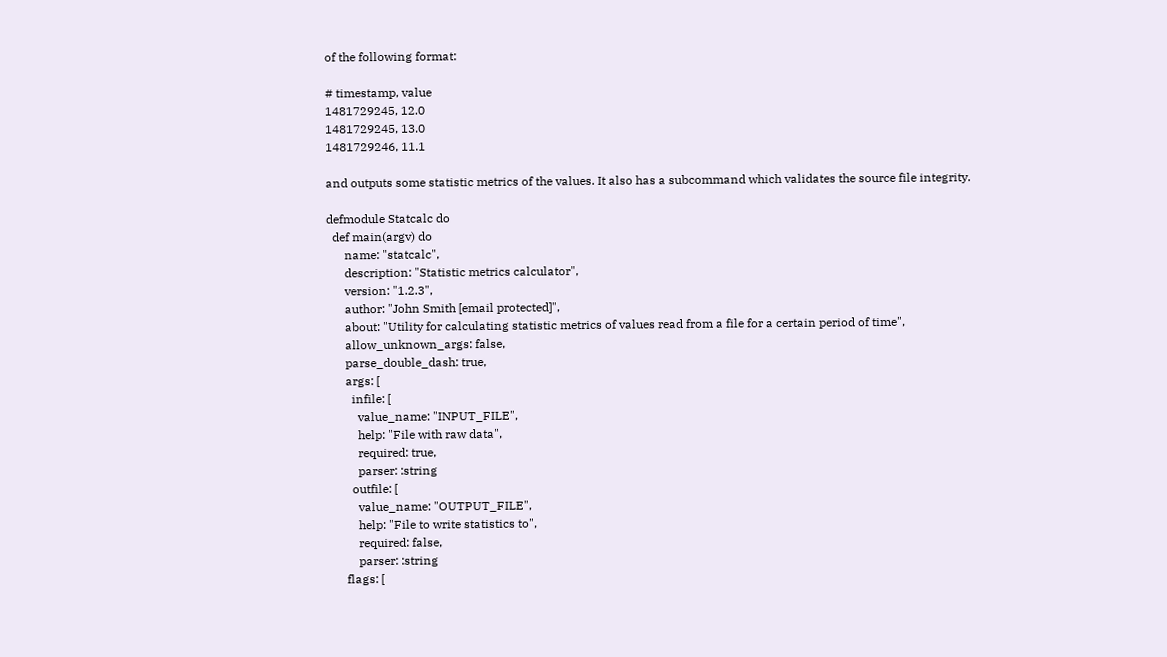of the following format:

# timestamp, value
1481729245, 12.0
1481729245, 13.0
1481729246, 11.1

and outputs some statistic metrics of the values. It also has a subcommand which validates the source file integrity.

defmodule Statcalc do
  def main(argv) do
      name: "statcalc",
      description: "Statistic metrics calculator",
      version: "1.2.3",
      author: "John Smith [email protected]",
      about: "Utility for calculating statistic metrics of values read from a file for a certain period of time",
      allow_unknown_args: false,
      parse_double_dash: true,
      args: [
        infile: [
          value_name: "INPUT_FILE",
          help: "File with raw data",
          required: true,
          parser: :string
        outfile: [
          value_name: "OUTPUT_FILE",
          help: "File to write statistics to",
          required: false,
          parser: :string
      flags: [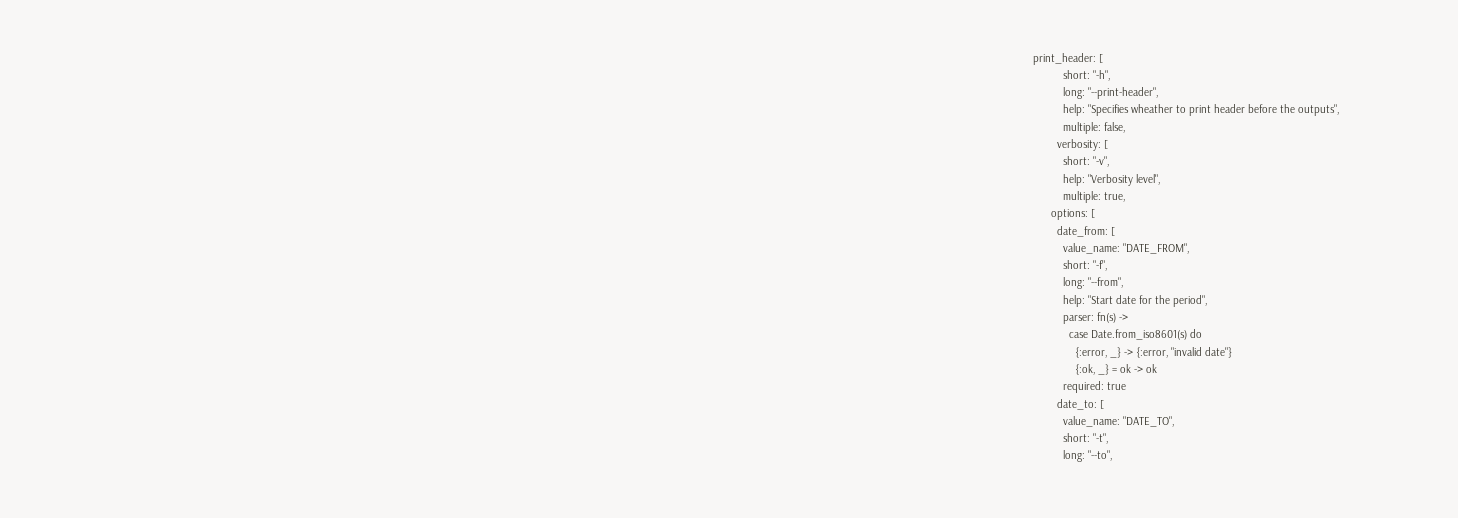print_header: [
          short: "-h",
          long: "--print-header",
          help: "Specifies wheather to print header before the outputs",
          multiple: false,
        verbosity: [
          short: "-v",
          help: "Verbosity level",
          multiple: true,
      options: [
        date_from: [
          value_name: "DATE_FROM",
          short: "-f",
          long: "--from",
          help: "Start date for the period",
          parser: fn(s) ->
            case Date.from_iso8601(s) do
              {:error, _} -> {:error, "invalid date"}
              {:ok, _} = ok -> ok
          required: true
        date_to: [
          value_name: "DATE_TO",
          short: "-t",
          long: "--to",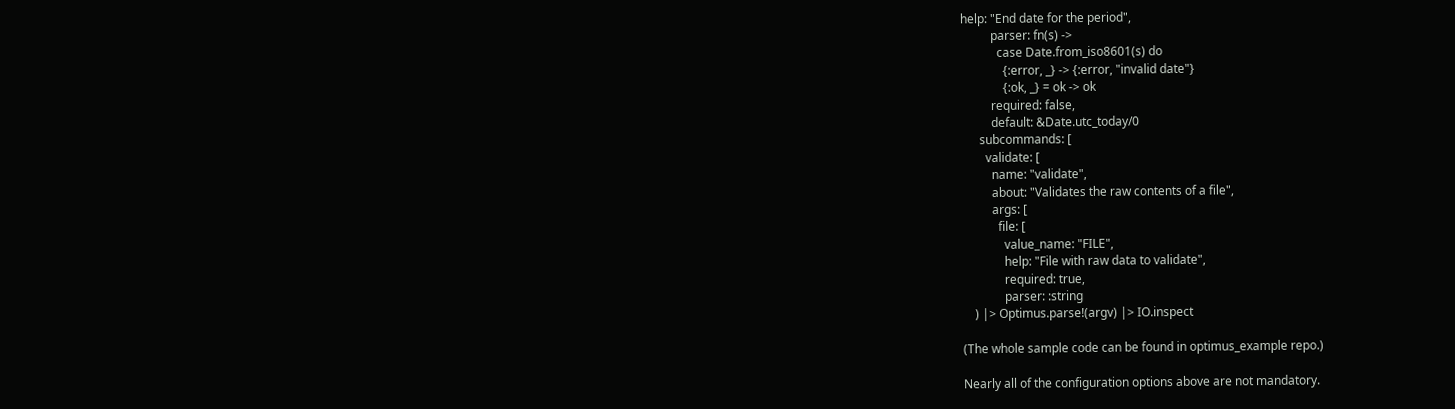help: "End date for the period",
          parser: fn(s) ->
            case Date.from_iso8601(s) do
              {:error, _} -> {:error, "invalid date"}
              {:ok, _} = ok -> ok
          required: false,
          default: &Date.utc_today/0
      subcommands: [
        validate: [
          name: "validate",
          about: "Validates the raw contents of a file",
          args: [
            file: [
              value_name: "FILE",
              help: "File with raw data to validate",
              required: true,
              parser: :string
    ) |> Optimus.parse!(argv) |> IO.inspect

(The whole sample code can be found in optimus_example repo.)

Nearly all of the configuration options above are not mandatory.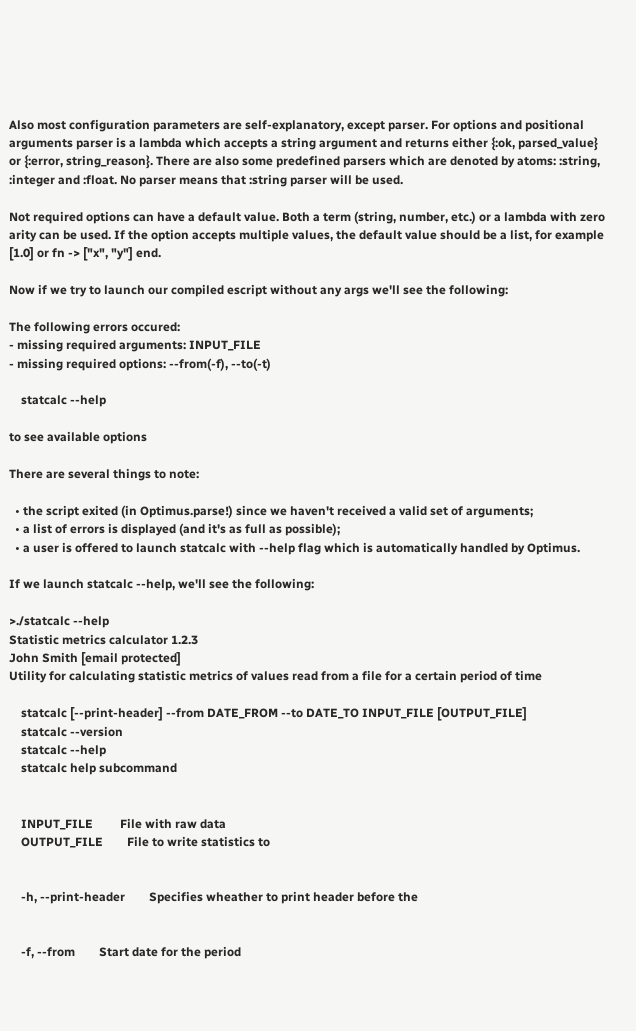Also most configuration parameters are self-explanatory, except parser. For options and positional arguments parser is a lambda which accepts a string argument and returns either {:ok, parsed_value} or {:error, string_reason}. There are also some predefined parsers which are denoted by atoms: :string, :integer and :float. No parser means that :string parser will be used.

Not required options can have a default value. Both a term (string, number, etc.) or a lambda with zero arity can be used. If the option accepts multiple values, the default value should be a list, for example [1.0] or fn -> ["x", "y"] end.

Now if we try to launch our compiled escript without any args we'll see the following:

The following errors occured:
- missing required arguments: INPUT_FILE
- missing required options: --from(-f), --to(-t)

    statcalc --help

to see available options

There are several things to note:

  • the script exited (in Optimus.parse!) since we haven't received a valid set of arguments;
  • a list of errors is displayed (and it's as full as possible);
  • a user is offered to launch statcalc with --help flag which is automatically handled by Optimus.

If we launch statcalc --help, we'll see the following:

>./statcalc --help
Statistic metrics calculator 1.2.3
John Smith [email protected]
Utility for calculating statistic metrics of values read from a file for a certain period of time

    statcalc [--print-header] --from DATE_FROM --to DATE_TO INPUT_FILE [OUTPUT_FILE]
    statcalc --version
    statcalc --help
    statcalc help subcommand


    INPUT_FILE         File with raw data
    OUTPUT_FILE        File to write statistics to


    -h, --print-header        Specifies wheather to print header before the


    -f, --from        Start date for the period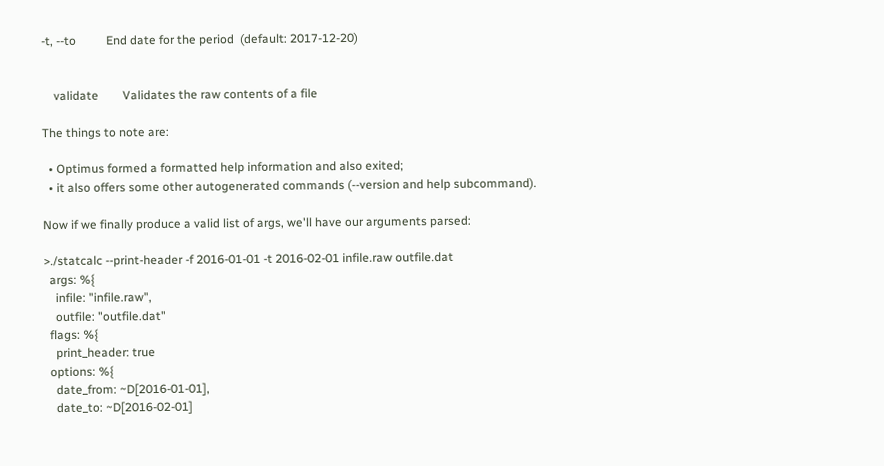-t, --to          End date for the period  (default: 2017-12-20)


    validate        Validates the raw contents of a file

The things to note are:

  • Optimus formed a formatted help information and also exited;
  • it also offers some other autogenerated commands (--version and help subcommand).

Now if we finally produce a valid list of args, we'll have our arguments parsed:

>./statcalc --print-header -f 2016-01-01 -t 2016-02-01 infile.raw outfile.dat
  args: %{
    infile: "infile.raw",
    outfile: "outfile.dat"
  flags: %{
    print_header: true
  options: %{
    date_from: ~D[2016-01-01],
    date_to: ~D[2016-02-01]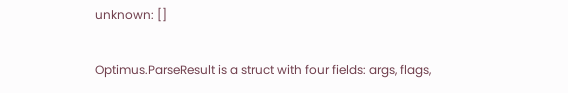unknown: []

Optimus.ParseResult is a struct with four fields: args, flags,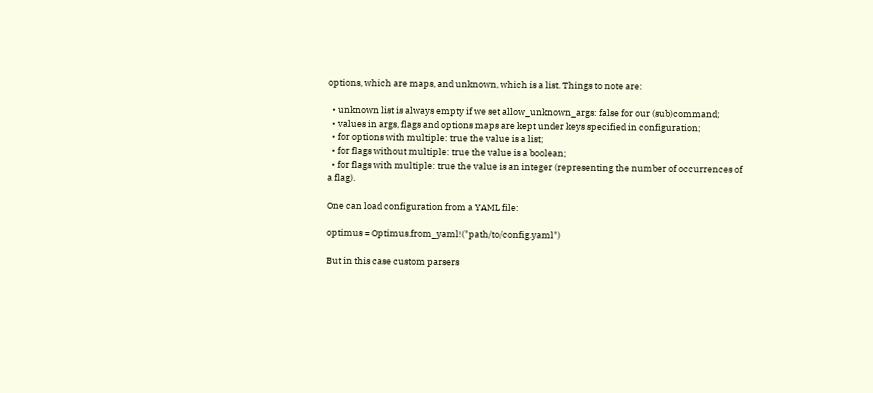options, which are maps, and unknown, which is a list. Things to note are:

  • unknown list is always empty if we set allow_unknown_args: false for our (sub)command;
  • values in args, flags and options maps are kept under keys specified in configuration;
  • for options with multiple: true the value is a list;
  • for flags without multiple: true the value is a boolean;
  • for flags with multiple: true the value is an integer (representing the number of occurrences of a flag).

One can load configuration from a YAML file:

optimus = Optimus.from_yaml!("path/to/config.yaml")

But in this case custom parsers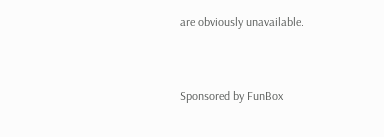are obviously unavailable.


Sponsored by FunBox